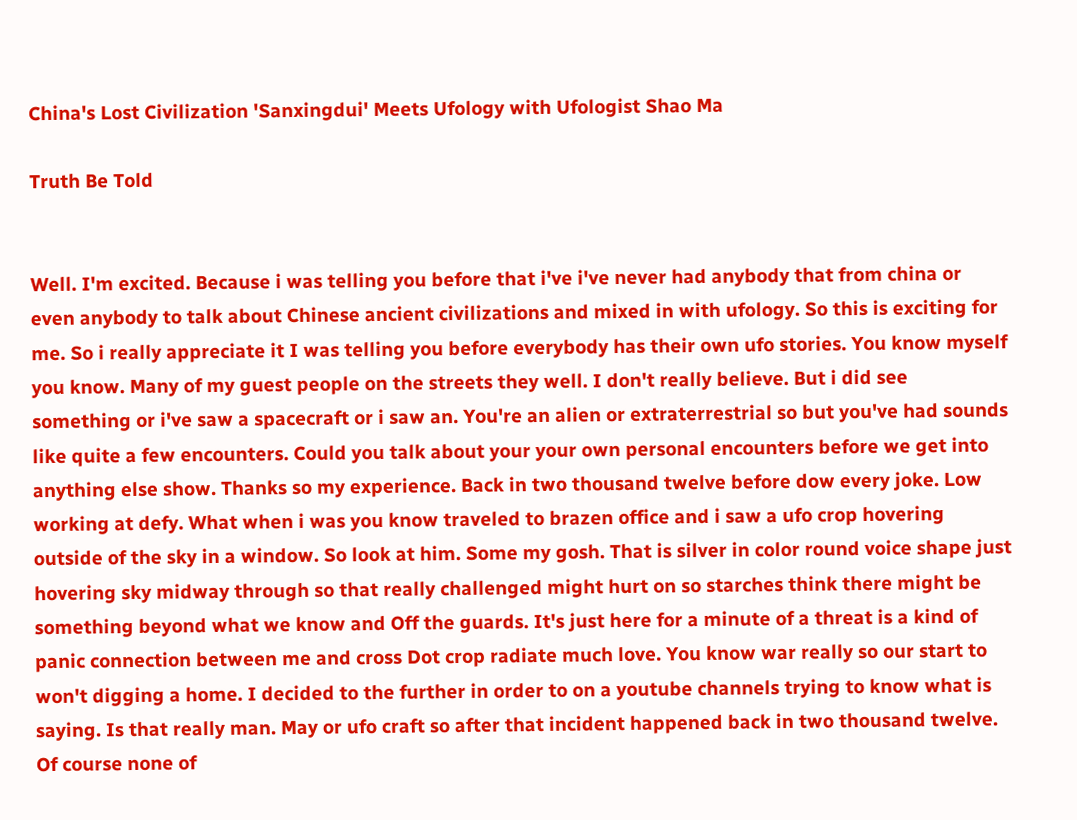China's Lost Civilization 'Sanxingdui' Meets Ufology with Ufologist Shao Ma

Truth Be Told


Well. I'm excited. Because i was telling you before that i've i've never had anybody that from china or even anybody to talk about Chinese ancient civilizations and mixed in with ufology. So this is exciting for me. So i really appreciate it I was telling you before everybody has their own ufo stories. You know myself you know. Many of my guest people on the streets they well. I don't really believe. But i did see something or i've saw a spacecraft or i saw an. You're an alien or extraterrestrial so but you've had sounds like quite a few encounters. Could you talk about your your own personal encounters before we get into anything else show. Thanks so my experience. Back in two thousand twelve before dow every joke. Low working at defy. What when i was you know traveled to brazen office and i saw a ufo crop hovering outside of the sky in a window. So look at him. Some my gosh. That is silver in color round voice shape just hovering sky midway through so that really challenged might hurt on so starches think there might be something beyond what we know and Off the guards. It's just here for a minute of a threat is a kind of panic connection between me and cross Dot crop radiate much love. You know war really so our start to won't digging a home. I decided to the further in order to on a youtube channels trying to know what is saying. Is that really man. May or ufo craft so after that incident happened back in two thousand twelve. Of course none of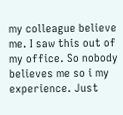my colleague believe me. I saw this out of my office. So nobody believes me so i my experience. Just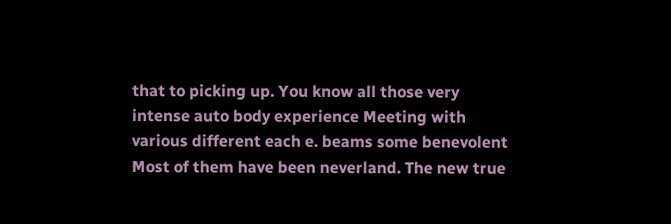that to picking up. You know all those very intense auto body experience Meeting with various different each e. beams some benevolent Most of them have been neverland. The new true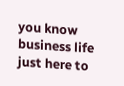you know business life just here to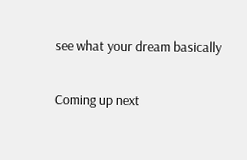see what your dream basically

Coming up next